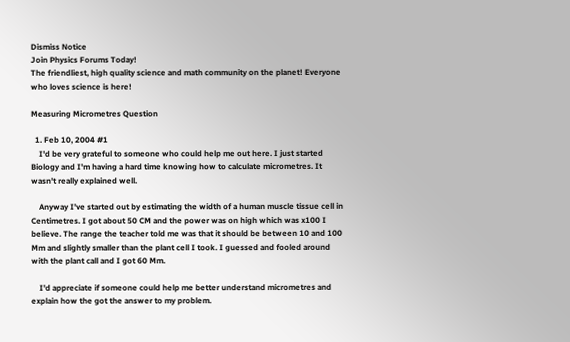Dismiss Notice
Join Physics Forums Today!
The friendliest, high quality science and math community on the planet! Everyone who loves science is here!

Measuring Micrometres Question

  1. Feb 10, 2004 #1
    I'd be very grateful to someone who could help me out here. I just started Biology and I'm having a hard time knowing how to calculate micrometres. It wasn't really explained well.

    Anyway I've started out by estimating the width of a human muscle tissue cell in Centimetres. I got about 50 CM and the power was on high which was x100 I believe. The range the teacher told me was that it should be between 10 and 100 Mm and slightly smaller than the plant cell I took. I guessed and fooled around with the plant call and I got 60 Mm.

    I'd appreciate if someone could help me better understand micrometres and explain how the got the answer to my problem.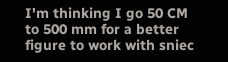I'm thinking I go 50 CM to 500 mm for a better figure to work with sniec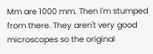Mm are 1000 mm. Then I'm stumped from there. They aren't very good microscopes so the original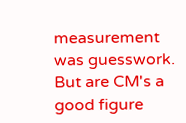measurement was guesswork. But are CM's a good figure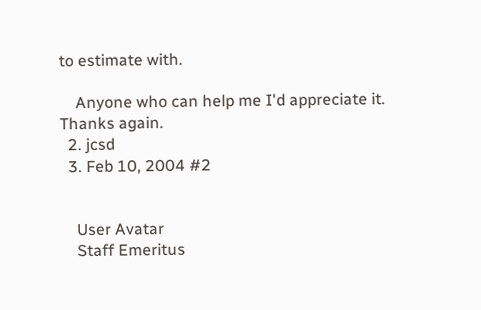to estimate with.

    Anyone who can help me I'd appreciate it. Thanks again.
  2. jcsd
  3. Feb 10, 2004 #2


    User Avatar
    Staff Emeritus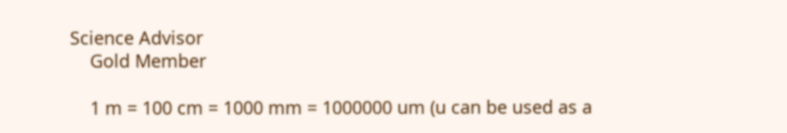Science Advisor
    Gold Member

    1 m = 100 cm = 1000 mm = 1000000 um (u can be used as a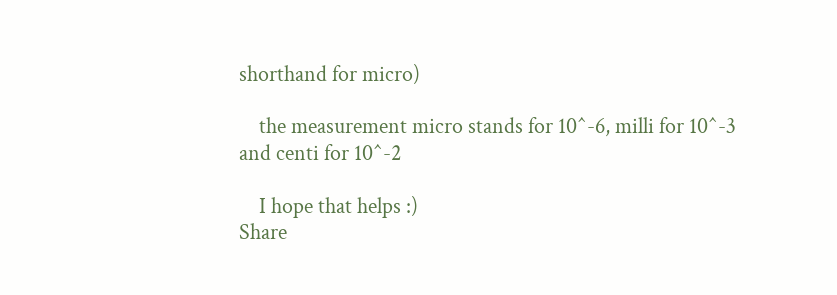shorthand for micro)

    the measurement micro stands for 10^-6, milli for 10^-3 and centi for 10^-2

    I hope that helps :)
Share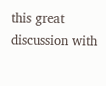this great discussion with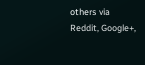others via Reddit, Google+,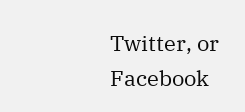Twitter, or Facebook